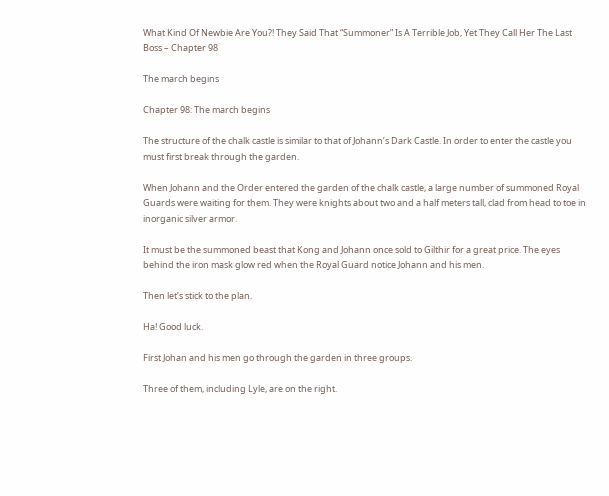What Kind Of Newbie Are You?! They Said That “Summoner” Is A Terrible Job, Yet They Call Her The Last Boss – Chapter 98

The march begins

Chapter 98: The march begins

The structure of the chalk castle is similar to that of Johann’s Dark Castle. In order to enter the castle you must first break through the garden.

When Johann and the Order entered the garden of the chalk castle, a large number of summoned Royal Guards were waiting for them. They were knights about two and a half meters tall, clad from head to toe in inorganic silver armor.

It must be the summoned beast that Kong and Johann once sold to Gilthir for a great price. The eyes behind the iron mask glow red when the Royal Guard notice Johann and his men.

Then let’s stick to the plan.

Ha! Good luck.

First Johan and his men go through the garden in three groups.

Three of them, including Lyle, are on the right.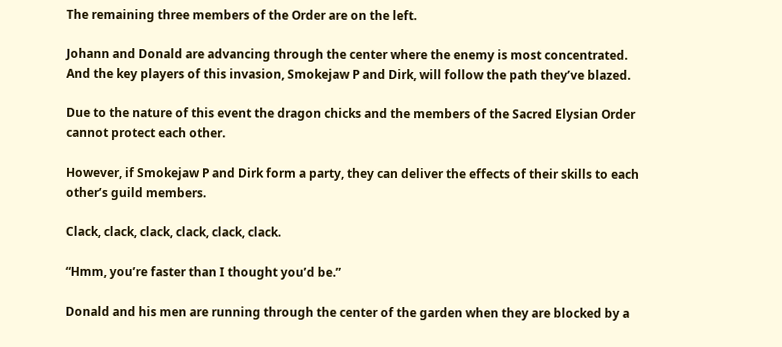The remaining three members of the Order are on the left.

Johann and Donald are advancing through the center where the enemy is most concentrated. And the key players of this invasion, Smokejaw P and Dirk, will follow the path they’ve blazed.

Due to the nature of this event the dragon chicks and the members of the Sacred Elysian Order cannot protect each other.

However, if Smokejaw P and Dirk form a party, they can deliver the effects of their skills to each other’s guild members.

Clack, clack, clack, clack, clack, clack.

“Hmm, you’re faster than I thought you’d be.”

Donald and his men are running through the center of the garden when they are blocked by a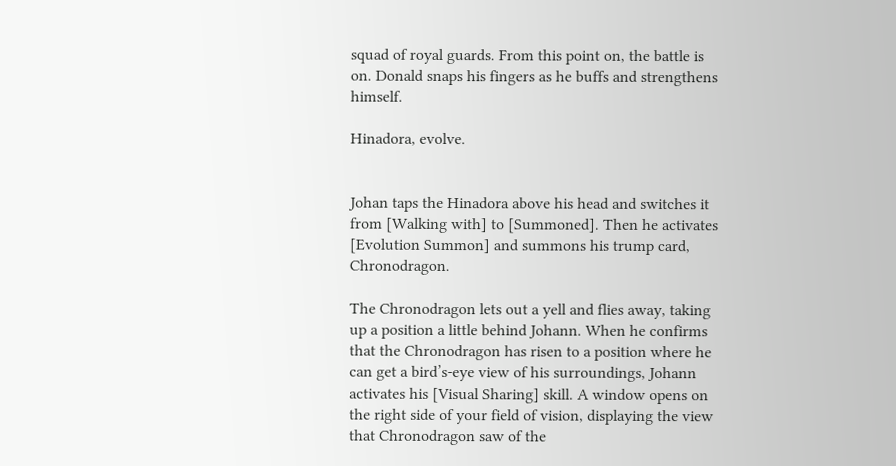squad of royal guards. From this point on, the battle is on. Donald snaps his fingers as he buffs and strengthens himself.

Hinadora, evolve.


Johan taps the Hinadora above his head and switches it from [Walking with] to [Summoned]. Then he activates [Evolution Summon] and summons his trump card, Chronodragon.

The Chronodragon lets out a yell and flies away, taking up a position a little behind Johann. When he confirms that the Chronodragon has risen to a position where he can get a bird’s-eye view of his surroundings, Johann activates his [Visual Sharing] skill. A window opens on the right side of your field of vision, displaying the view that Chronodragon saw of the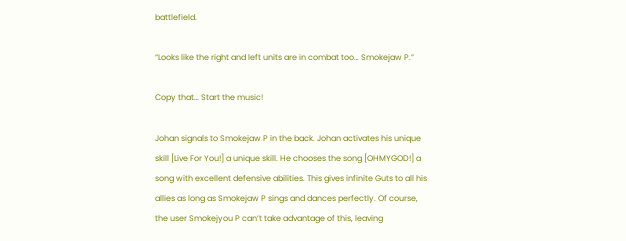battlefield.

“Looks like the right and left units are in combat too… Smokejaw P.”

Copy that… Start the music!

Johan signals to Smokejaw P in the back. Johan activates his unique skill [Live For You!] a unique skill. He chooses the song [OHMYGOD!] a song with excellent defensive abilities. This gives infinite Guts to all his allies as long as Smokejaw P sings and dances perfectly. Of course, the user Smokejyou P can’t take advantage of this, leaving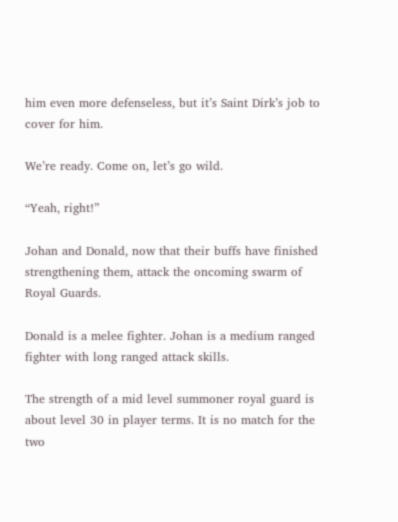him even more defenseless, but it’s Saint Dirk’s job to cover for him.

We’re ready. Come on, let’s go wild.

“Yeah, right!”

Johan and Donald, now that their buffs have finished strengthening them, attack the oncoming swarm of Royal Guards.

Donald is a melee fighter. Johan is a medium ranged fighter with long ranged attack skills.

The strength of a mid level summoner royal guard is about level 30 in player terms. It is no match for the two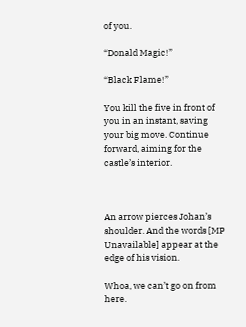of you.

“Donald Magic!”

“Black Flame!”

You kill the five in front of you in an instant, saving your big move. Continue forward, aiming for the castle’s interior.



An arrow pierces Johan’s shoulder. And the words [MP Unavailable] appear at the edge of his vision.

Whoa, we can’t go on from here.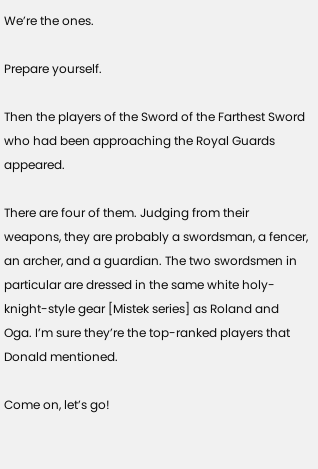We’re the ones.

Prepare yourself.

Then the players of the Sword of the Farthest Sword who had been approaching the Royal Guards appeared.

There are four of them. Judging from their weapons, they are probably a swordsman, a fencer, an archer, and a guardian. The two swordsmen in particular are dressed in the same white holy-knight-style gear [Mistek series] as Roland and Oga. I’m sure they’re the top-ranked players that Donald mentioned.

Come on, let’s go!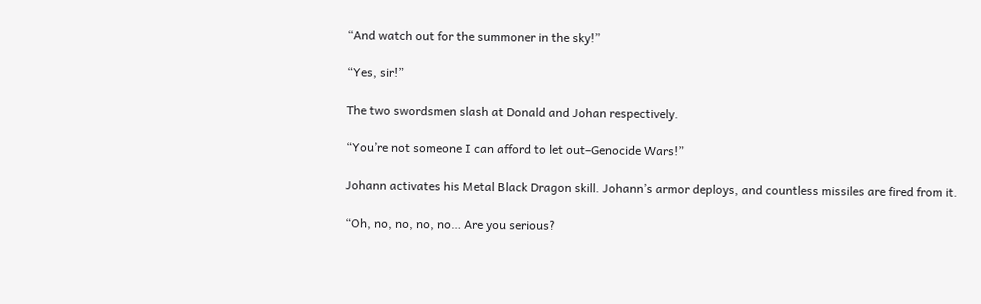“And watch out for the summoner in the sky!”

“Yes, sir!”

The two swordsmen slash at Donald and Johan respectively.

“You’re not someone I can afford to let out–Genocide Wars!”

Johann activates his Metal Black Dragon skill. Johann’s armor deploys, and countless missiles are fired from it.

“Oh, no, no, no, no… Are you serious?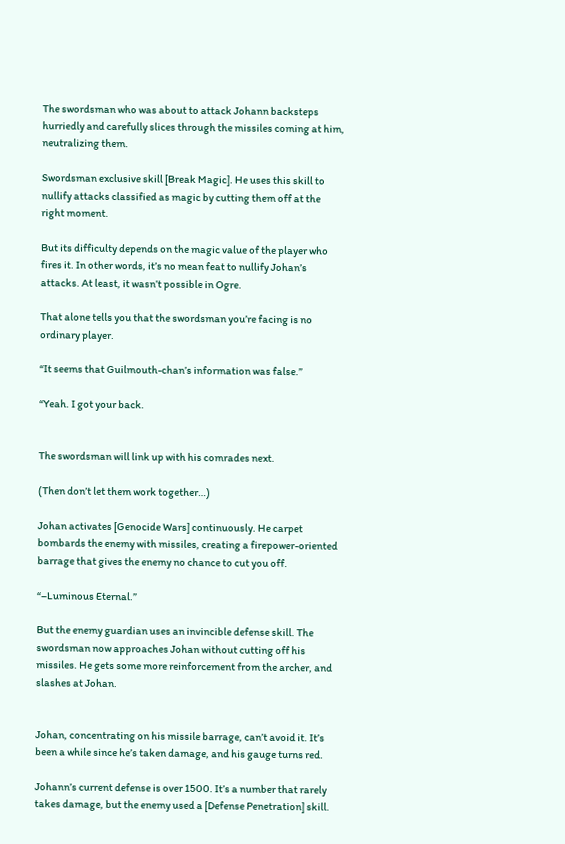The swordsman who was about to attack Johann backsteps hurriedly and carefully slices through the missiles coming at him, neutralizing them.

Swordsman exclusive skill [Break Magic]. He uses this skill to nullify attacks classified as magic by cutting them off at the right moment.

But its difficulty depends on the magic value of the player who fires it. In other words, it’s no mean feat to nullify Johan’s attacks. At least, it wasn’t possible in Ogre.

That alone tells you that the swordsman you’re facing is no ordinary player.

“It seems that Guilmouth-chan’s information was false.”

“Yeah. I got your back.


The swordsman will link up with his comrades next.

(Then don’t let them work together…)

Johan activates [Genocide Wars] continuously. He carpet bombards the enemy with missiles, creating a firepower-oriented barrage that gives the enemy no chance to cut you off.

“–Luminous Eternal.”

But the enemy guardian uses an invincible defense skill. The swordsman now approaches Johan without cutting off his missiles. He gets some more reinforcement from the archer, and slashes at Johan.


Johan, concentrating on his missile barrage, can’t avoid it. It’s been a while since he’s taken damage, and his gauge turns red.

Johann’s current defense is over 1500. It’s a number that rarely takes damage, but the enemy used a [Defense Penetration] skill.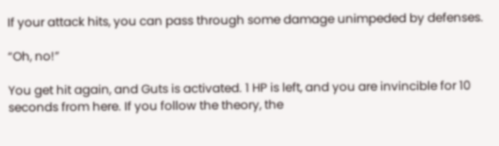If your attack hits, you can pass through some damage unimpeded by defenses.

“Oh, no!”

You get hit again, and Guts is activated. 1 HP is left, and you are invincible for 10 seconds from here. If you follow the theory, the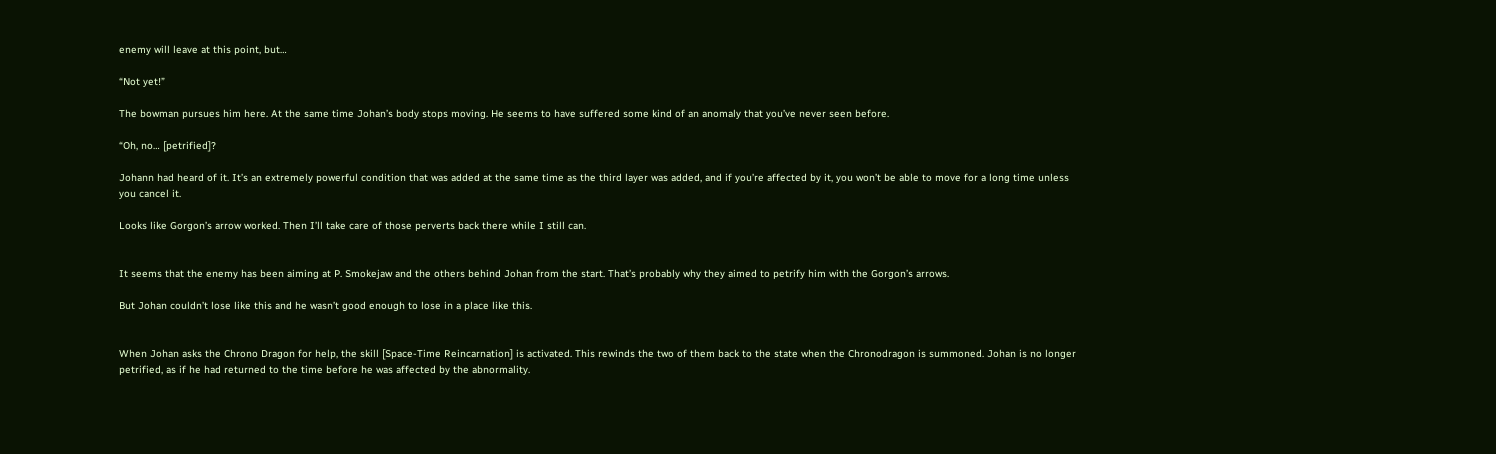enemy will leave at this point, but…

“Not yet!”

The bowman pursues him here. At the same time Johan’s body stops moving. He seems to have suffered some kind of an anomaly that you’ve never seen before.

“Oh, no… [petrified]?

Johann had heard of it. It’s an extremely powerful condition that was added at the same time as the third layer was added, and if you’re affected by it, you won’t be able to move for a long time unless you cancel it.

Looks like Gorgon’s arrow worked. Then I’ll take care of those perverts back there while I still can.


It seems that the enemy has been aiming at P. Smokejaw and the others behind Johan from the start. That’s probably why they aimed to petrify him with the Gorgon’s arrows.

But Johan couldn’t lose like this and he wasn’t good enough to lose in a place like this.


When Johan asks the Chrono Dragon for help, the skill [Space-Time Reincarnation] is activated. This rewinds the two of them back to the state when the Chronodragon is summoned. Johan is no longer petrified, as if he had returned to the time before he was affected by the abnormality.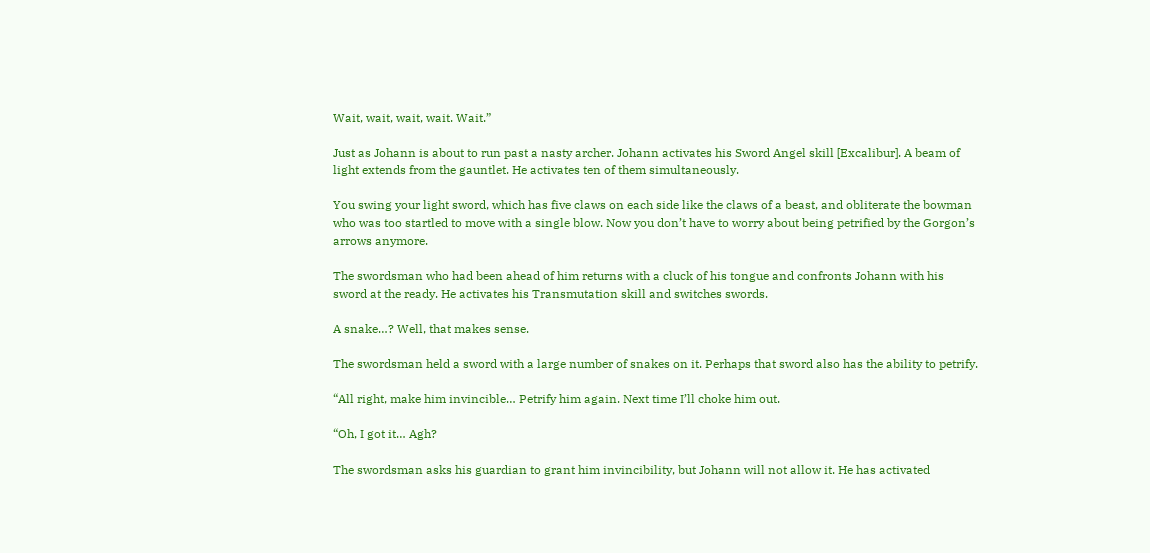Wait, wait, wait, wait. Wait.”

Just as Johann is about to run past a nasty archer. Johann activates his Sword Angel skill [Excalibur]. A beam of light extends from the gauntlet. He activates ten of them simultaneously.

You swing your light sword, which has five claws on each side like the claws of a beast, and obliterate the bowman who was too startled to move with a single blow. Now you don’t have to worry about being petrified by the Gorgon’s arrows anymore.

The swordsman who had been ahead of him returns with a cluck of his tongue and confronts Johann with his sword at the ready. He activates his Transmutation skill and switches swords.

A snake…? Well, that makes sense.

The swordsman held a sword with a large number of snakes on it. Perhaps that sword also has the ability to petrify.

“All right, make him invincible… Petrify him again. Next time I’ll choke him out.

“Oh, I got it… Agh?

The swordsman asks his guardian to grant him invincibility, but Johann will not allow it. He has activated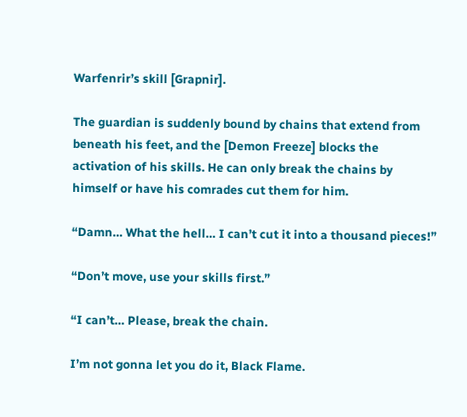Warfenrir’s skill [Grapnir].

The guardian is suddenly bound by chains that extend from beneath his feet, and the [Demon Freeze] blocks the activation of his skills. He can only break the chains by himself or have his comrades cut them for him.

“Damn… What the hell… I can’t cut it into a thousand pieces!”

“Don’t move, use your skills first.”

“I can’t… Please, break the chain.

I’m not gonna let you do it, Black Flame.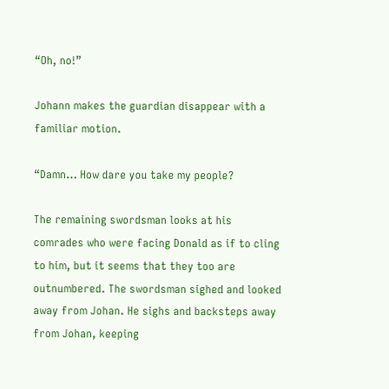“Oh, no!”

Johann makes the guardian disappear with a familiar motion.

“Damn… How dare you take my people?

The remaining swordsman looks at his comrades who were facing Donald as if to cling to him, but it seems that they too are outnumbered. The swordsman sighed and looked away from Johan. He sighs and backsteps away from Johan, keeping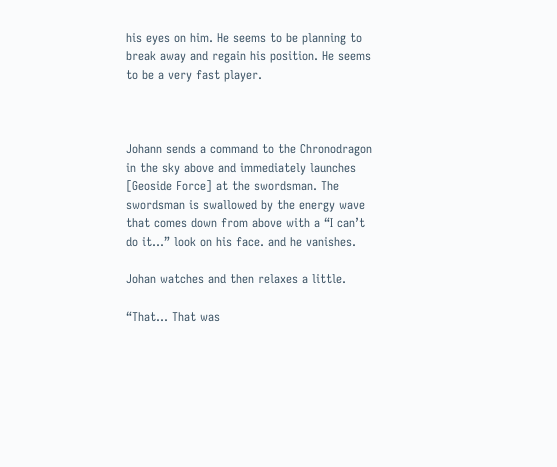his eyes on him. He seems to be planning to break away and regain his position. He seems to be a very fast player.



Johann sends a command to the Chronodragon in the sky above and immediately launches [Geoside Force] at the swordsman. The swordsman is swallowed by the energy wave that comes down from above with a “I can’t do it…” look on his face. and he vanishes.

Johan watches and then relaxes a little.

“That… That was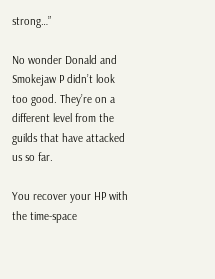strong…”

No wonder Donald and Smokejaw P didn’t look too good. They’re on a different level from the guilds that have attacked us so far.

You recover your HP with the time-space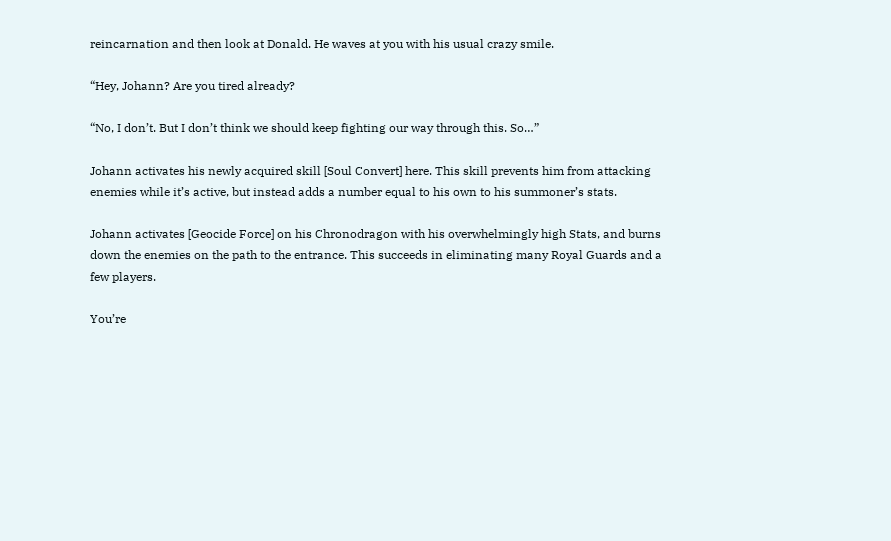reincarnation and then look at Donald. He waves at you with his usual crazy smile.

“Hey, Johann? Are you tired already?

“No, I don’t. But I don’t think we should keep fighting our way through this. So…”

Johann activates his newly acquired skill [Soul Convert] here. This skill prevents him from attacking enemies while it’s active, but instead adds a number equal to his own to his summoner’s stats.

Johann activates [Geocide Force] on his Chronodragon with his overwhelmingly high Stats, and burns down the enemies on the path to the entrance. This succeeds in eliminating many Royal Guards and a few players.

You’re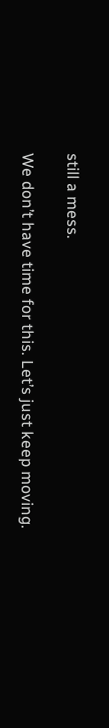still a mess.

We don’t have time for this. Let’s just keep moving.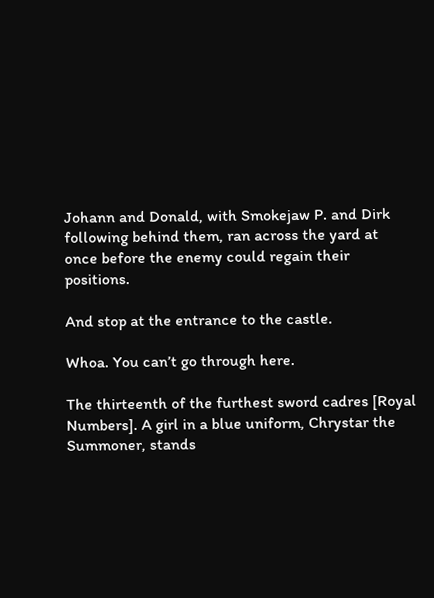Johann and Donald, with Smokejaw P. and Dirk following behind them, ran across the yard at once before the enemy could regain their positions.

And stop at the entrance to the castle.

Whoa. You can’t go through here.

The thirteenth of the furthest sword cadres [Royal Numbers]. A girl in a blue uniform, Chrystar the Summoner, stands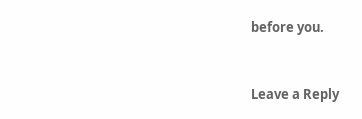before you.


Leave a Reply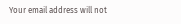Your email address will not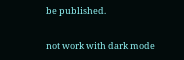be published.


not work with dark mode